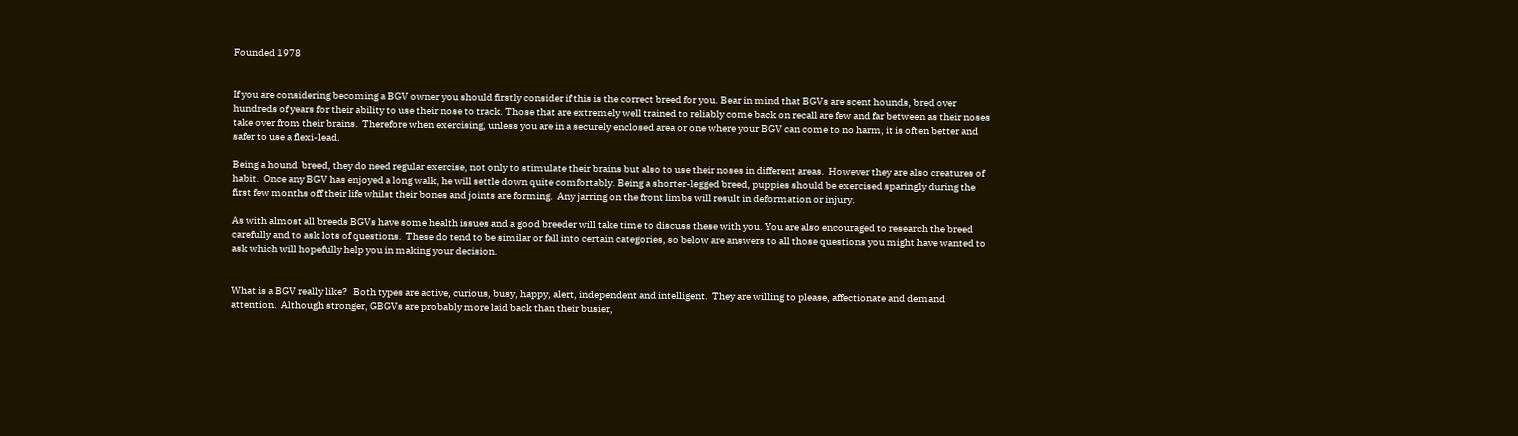Founded 1978


If you are considering becoming a BGV owner you should firstly consider if this is the correct breed for you. Bear in mind that BGVs are scent hounds, bred over hundreds of years for their ability to use their nose to track. Those that are extremely well trained to reliably come back on recall are few and far between as their noses take over from their brains.  Therefore when exercising, unless you are in a securely enclosed area or one where your BGV can come to no harm, it is often better and safer to use a flexi-lead.

Being a hound  breed, they do need regular exercise, not only to stimulate their brains but also to use their noses in different areas.  However they are also creatures of habit.  Once any BGV has enjoyed a long walk, he will settle down quite comfortably. Being a shorter-legged breed, puppies should be exercised sparingly during the first few months off their life whilst their bones and joints are forming.  Any jarring on the front limbs will result in deformation or injury.

As with almost all breeds BGVs have some health issues and a good breeder will take time to discuss these with you. You are also encouraged to research the breed carefully and to ask lots of questions.  These do tend to be similar or fall into certain categories, so below are answers to all those questions you might have wanted to ask which will hopefully help you in making your decision.


What is a BGV really like?   Both types are active, curious, busy, happy, alert, independent and intelligent.  They are willing to please, affectionate and demand attention.  Although stronger, GBGVs are probably more laid back than their busier,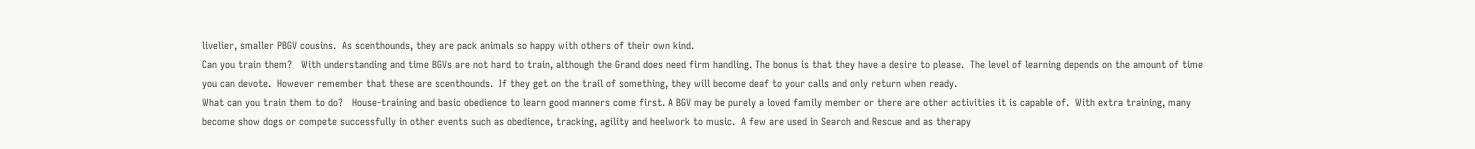livelier, smaller PBGV cousins.  As scenthounds, they are pack animals so happy with others of their own kind.
Can you train them?   With understanding and time BGVs are not hard to train, although the Grand does need firm handling. The bonus is that they have a desire to please.  The level of learning depends on the amount of time you can devote.  However remember that these are scenthounds.  If they get on the trail of something, they will become deaf to your calls and only return when ready.
What can you train them to do?   House-training and basic obedience to learn good manners come first. A BGV may be purely a loved family member or there are other activities it is capable of.  With extra training, many become show dogs or compete successfully in other events such as obedience, tracking, agility and heelwork to music.  A few are used in Search and Rescue and as therapy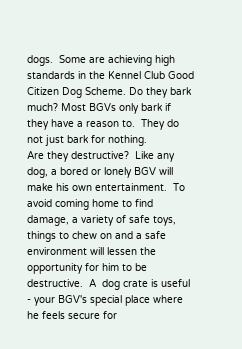dogs.  Some are achieving high standards in the Kennel Club Good Citizen Dog Scheme. Do they bark much? Most BGVs only bark if they have a reason to.  They do not just bark for nothing.
Are they destructive?  Like any dog, a bored or lonely BGV will make his own entertainment.  To avoid coming home to find damage, a variety of safe toys, things to chew on and a safe environment will lessen the opportunity for him to be destructive.  A  dog crate is useful - your BGV's special place where he feels secure for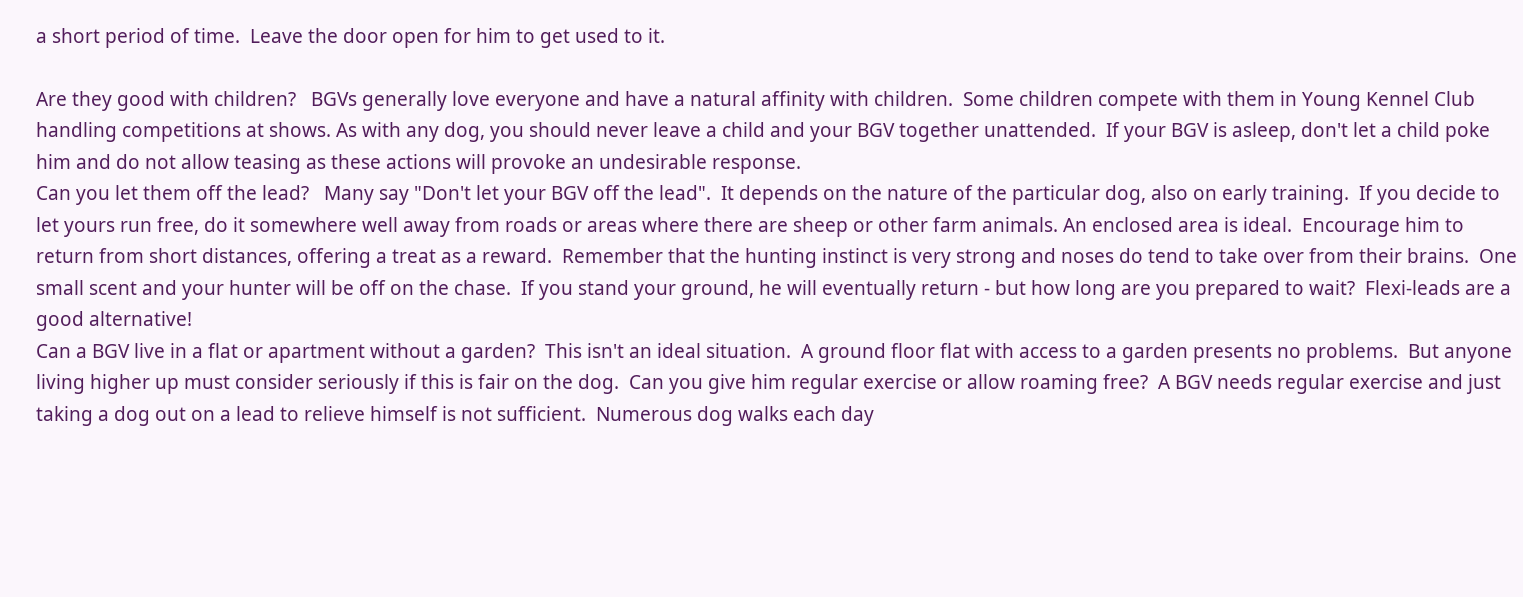a short period of time.  Leave the door open for him to get used to it.

Are they good with children?   BGVs generally love everyone and have a natural affinity with children.  Some children compete with them in Young Kennel Club handling competitions at shows. As with any dog, you should never leave a child and your BGV together unattended.  If your BGV is asleep, don't let a child poke him and do not allow teasing as these actions will provoke an undesirable response.
Can you let them off the lead?   Many say "Don't let your BGV off the lead".  It depends on the nature of the particular dog, also on early training.  If you decide to let yours run free, do it somewhere well away from roads or areas where there are sheep or other farm animals. An enclosed area is ideal.  Encourage him to return from short distances, offering a treat as a reward.  Remember that the hunting instinct is very strong and noses do tend to take over from their brains.  One small scent and your hunter will be off on the chase.  If you stand your ground, he will eventually return - but how long are you prepared to wait?  Flexi-leads are a good alternative!
Can a BGV live in a flat or apartment without a garden?  This isn't an ideal situation.  A ground floor flat with access to a garden presents no problems.  But anyone living higher up must consider seriously if this is fair on the dog.  Can you give him regular exercise or allow roaming free?  A BGV needs regular exercise and just taking a dog out on a lead to relieve himself is not sufficient.  Numerous dog walks each day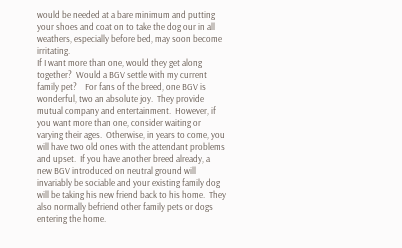would be needed at a bare minimum and putting your shoes and coat on to take the dog our in all weathers, especially before bed, may soon become irritating.
If I want more than one, would they get along together?  Would a BGV settle with my current family pet?    For fans of the breed, one BGV is wonderful, two an absolute joy.  They provide mutual company and entertainment.  However, if you want more than one, consider waiting or varying their ages.  Otherwise, in years to come, you will have two old ones with the attendant problems and upset.  If you have another breed already, a new BGV introduced on neutral ground will invariably be sociable and your existing family dog will be taking his new friend back to his home.  They also normally befriend other family pets or dogs entering the home.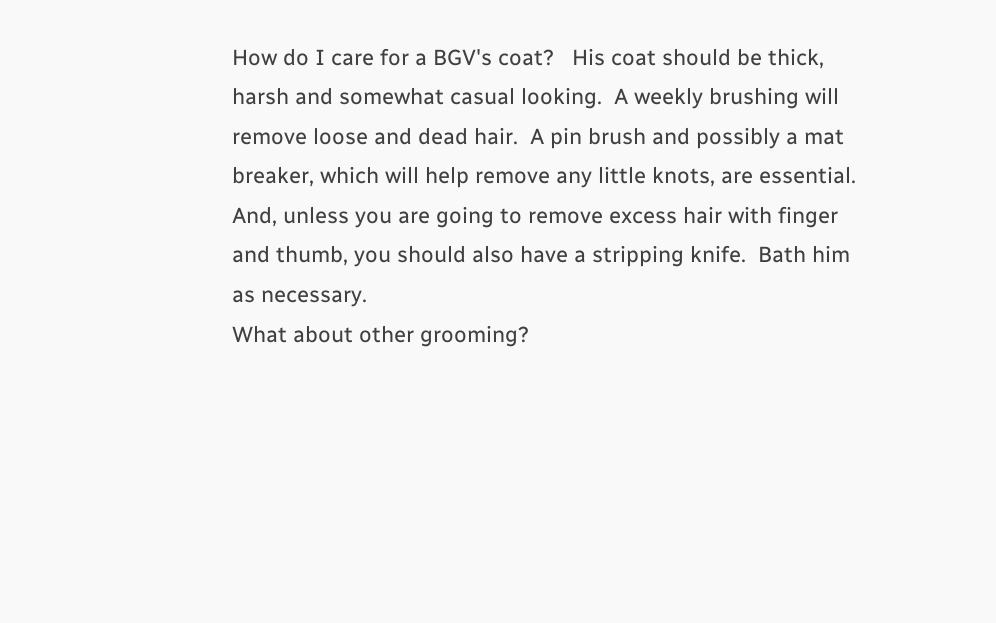How do I care for a BGV's coat?   His coat should be thick, harsh and somewhat casual looking.  A weekly brushing will remove loose and dead hair.  A pin brush and possibly a mat breaker, which will help remove any little knots, are essential.  And, unless you are going to remove excess hair with finger and thumb, you should also have a stripping knife.  Bath him as necessary.
What about other grooming?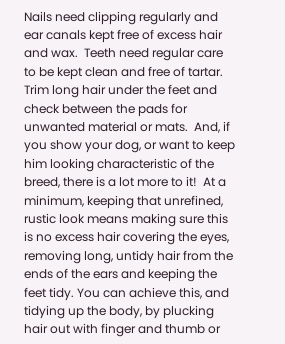Nails need clipping regularly and ear canals kept free of excess hair and wax.  Teeth need regular care to be kept clean and free of tartar.  Trim long hair under the feet and check between the pads for unwanted material or mats.  And, if you show your dog, or want to keep him looking characteristic of the breed, there is a lot more to it!  At a minimum, keeping that unrefined, rustic look means making sure this is no excess hair covering the eyes, removing long, untidy hair from the ends of the ears and keeping the feet tidy. You can achieve this, and tidying up the body, by plucking hair out with finger and thumb or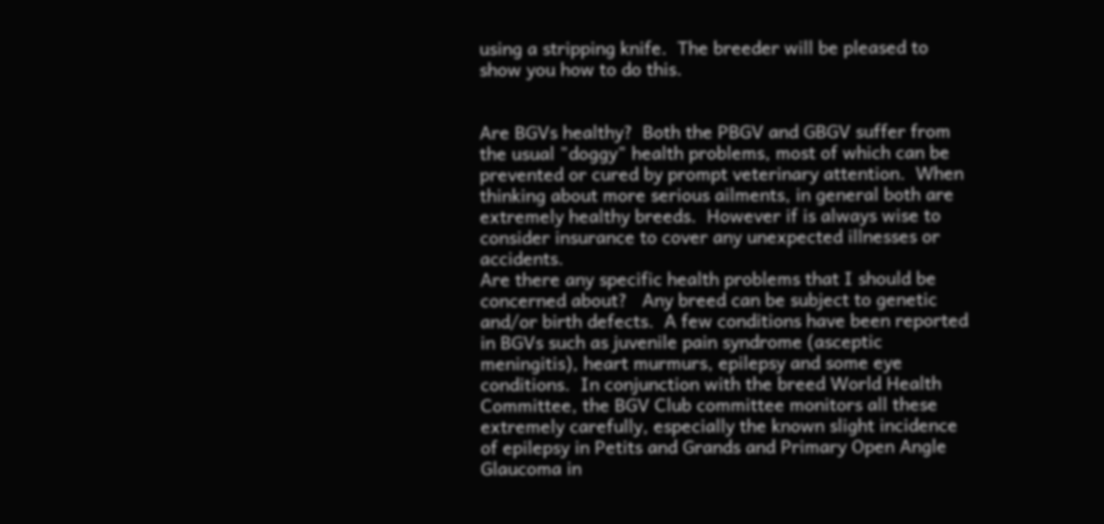using a stripping knife.  The breeder will be pleased to show you how to do this.


Are BGVs healthy?  Both the PBGV and GBGV suffer from the usual "doggy" health problems, most of which can be prevented or cured by prompt veterinary attention.  When thinking about more serious ailments, in general both are extremely healthy breeds.  However if is always wise to consider insurance to cover any unexpected illnesses or accidents.
Are there any specific health problems that I should be concerned about?   Any breed can be subject to genetic and/or birth defects.  A few conditions have been reported in BGVs such as juvenile pain syndrome (asceptic meningitis), heart murmurs, epilepsy and some eye conditions.  In conjunction with the breed World Health Committee, the BGV Club committee monitors all these extremely carefully, especially the known slight incidence of epilepsy in Petits and Grands and Primary Open Angle Glaucoma in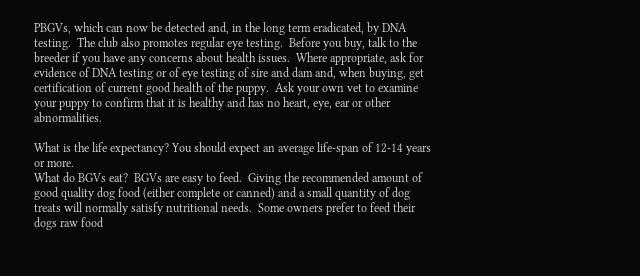PBGVs, which can now be detected and, in the long term eradicated, by DNA testing.  The club also promotes regular eye testing.  Before you buy, talk to the breeder if you have any concerns about health issues.  Where appropriate, ask for evidence of DNA testing or of eye testing of sire and dam and, when buying, get certification of current good health of the puppy.  Ask your own vet to examine your puppy to confirm that it is healthy and has no heart, eye, ear or other abnormalities.

What is the life expectancy? You should expect an average life-span of 12-14 years or more.
What do BGVs eat?  BGVs are easy to feed.  Giving the recommended amount of good quality dog food (either complete or canned) and a small quantity of dog treats will normally satisfy nutritional needs.  Some owners prefer to feed their dogs raw food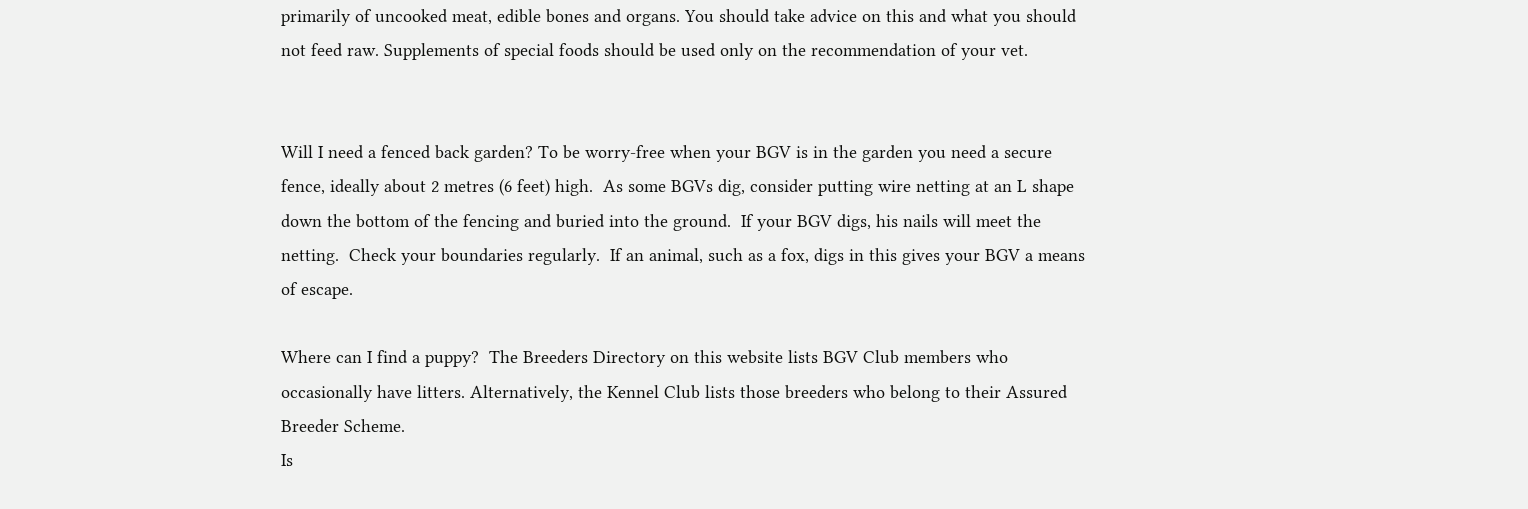primarily of uncooked meat, edible bones and organs. You should take advice on this and what you should not feed raw. Supplements of special foods should be used only on the recommendation of your vet.


Will I need a fenced back garden? To be worry-free when your BGV is in the garden you need a secure fence, ideally about 2 metres (6 feet) high.  As some BGVs dig, consider putting wire netting at an L shape down the bottom of the fencing and buried into the ground.  If your BGV digs, his nails will meet the netting.  Check your boundaries regularly.  If an animal, such as a fox, digs in this gives your BGV a means of escape.

Where can I find a puppy?  The Breeders Directory on this website lists BGV Club members who occasionally have litters. Alternatively, the Kennel Club lists those breeders who belong to their Assured Breeder Scheme.
Is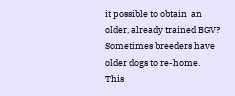it possible to obtain  an older, already trained BGV?  Sometimes breeders have older dogs to re-home.  This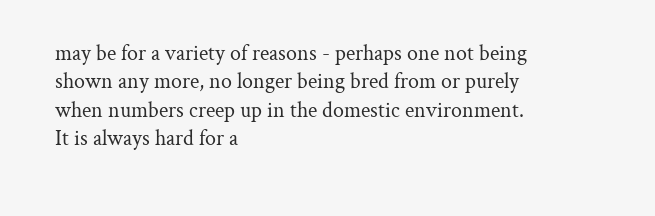may be for a variety of reasons - perhaps one not being shown any more, no longer being bred from or purely when numbers creep up in the domestic environment.  It is always hard for a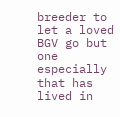breeder to let a loved BGV go but one especially that has lived in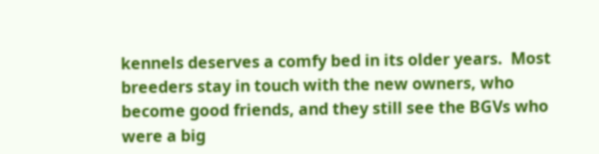kennels deserves a comfy bed in its older years.  Most breeders stay in touch with the new owners, who become good friends, and they still see the BGVs who were a big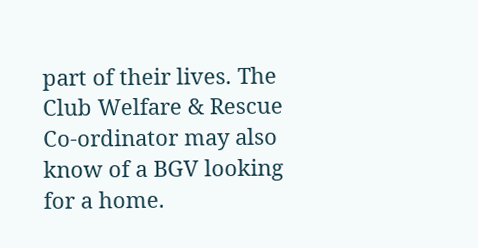part of their lives. The Club Welfare & Rescue Co-ordinator may also know of a BGV looking for a home.